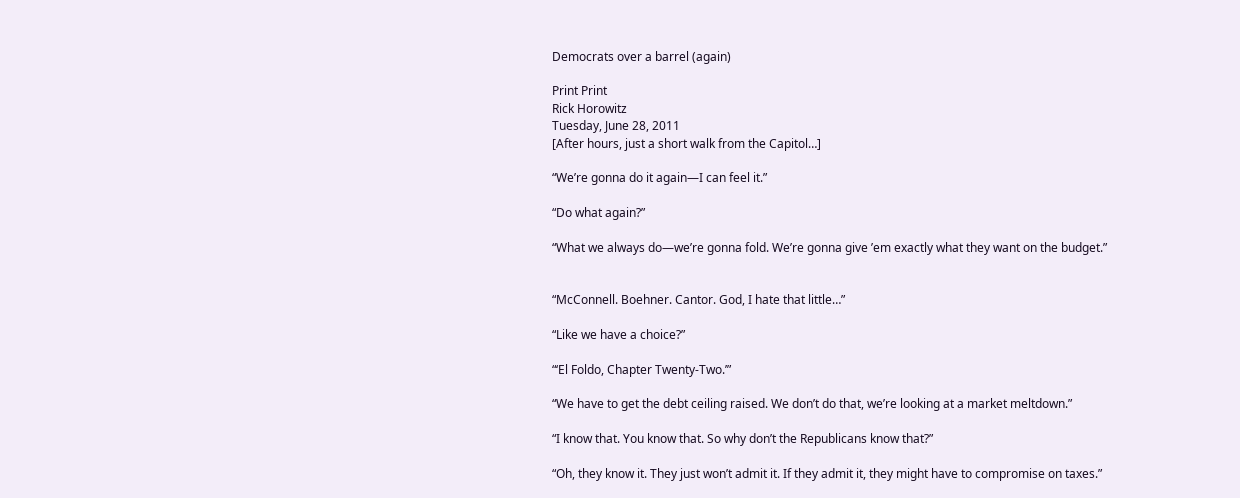Democrats over a barrel (again)

Print Print
Rick Horowitz
Tuesday, June 28, 2011
[After hours, just a short walk from the Capitol…]

“We’re gonna do it again—I can feel it.”

“Do what again?”

“What we always do—we’re gonna fold. We’re gonna give ’em exactly what they want on the budget.”


“McConnell. Boehner. Cantor. God, I hate that little…”

“Like we have a choice?”

“‘El Foldo, Chapter Twenty-Two.’”

“We have to get the debt ceiling raised. We don’t do that, we’re looking at a market meltdown.”

“I know that. You know that. So why don’t the Republicans know that?”

“Oh, they know it. They just won’t admit it. If they admit it, they might have to compromise on taxes.”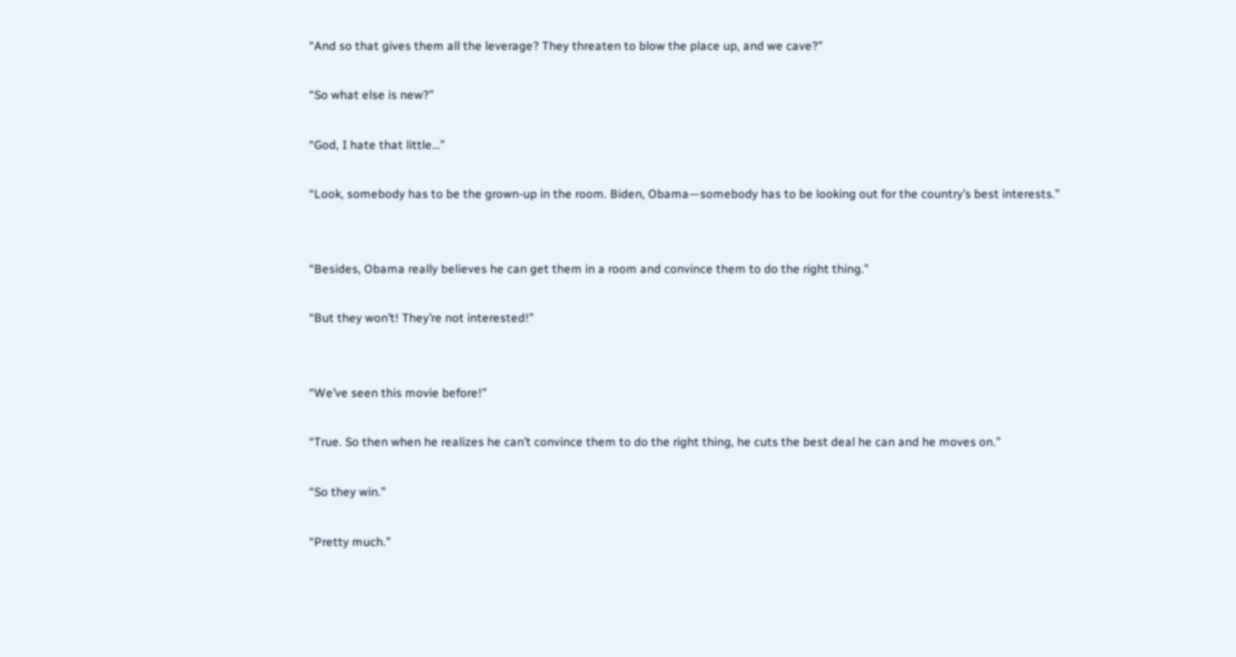“And so that gives them all the leverage? They threaten to blow the place up, and we cave?”

“So what else is new?”

“God, I hate that little…”

“Look, somebody has to be the grown-up in the room. Biden, Obama—somebody has to be looking out for the country’s best interests.”


“Besides, Obama really believes he can get them in a room and convince them to do the right thing.”

“But they won’t! They’re not interested!”


“We’ve seen this movie before!”

“True. So then when he realizes he can’t convince them to do the right thing, he cuts the best deal he can and he moves on.”

“So they win.”

“Pretty much.”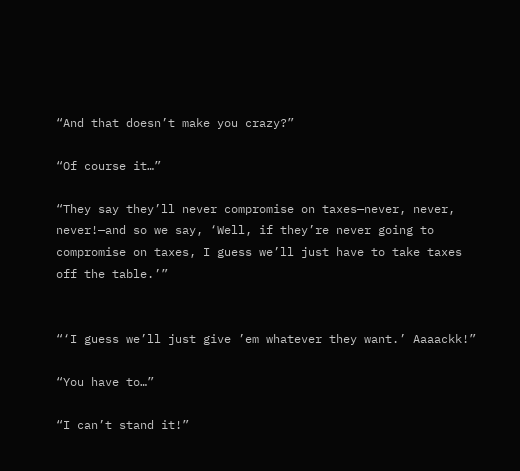“And that doesn’t make you crazy?”

“Of course it…”

“They say they’ll never compromise on taxes—never, never, never!—and so we say, ‘Well, if they’re never going to compromise on taxes, I guess we’ll just have to take taxes off the table.’”


“‘I guess we’ll just give ’em whatever they want.’ Aaaackk!”

“You have to…”

“I can’t stand it!”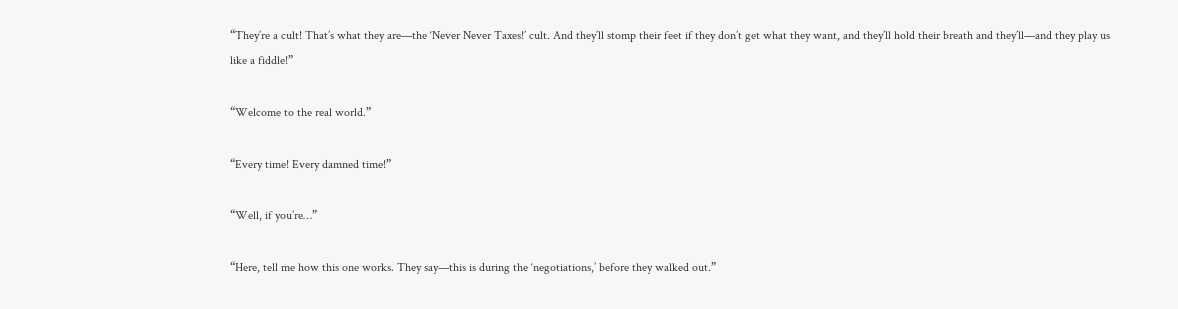“They’re a cult! That’s what they are—the ‘Never Never Taxes!’ cult. And they’ll stomp their feet if they don’t get what they want, and they’ll hold their breath and they’ll—and they play us like a fiddle!”

“Welcome to the real world.”

“Every time! Every damned time!”

“Well, if you’re…”

“Here, tell me how this one works. They say—this is during the ‘negotiations,’ before they walked out.”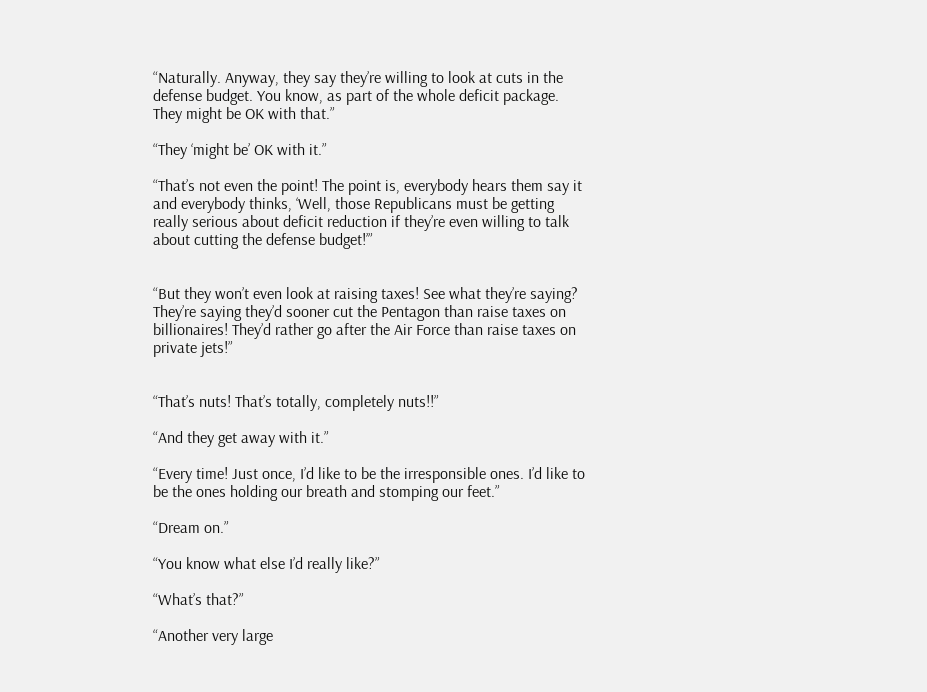“Naturally. Anyway, they say they’re willing to look at cuts in the defense budget. You know, as part of the whole deficit package. They might be OK with that.”

“They ‘might be’ OK with it.”

“That’s not even the point! The point is, everybody hears them say it and everybody thinks, ‘Well, those Republicans must be getting really serious about deficit reduction if they’re even willing to talk about cutting the defense budget!’”


“But they won’t even look at raising taxes! See what they’re saying? They’re saying they’d sooner cut the Pentagon than raise taxes on billionaires! They’d rather go after the Air Force than raise taxes on private jets!”


“That’s nuts! That’s totally, completely nuts!!”

“And they get away with it.”

“Every time! Just once, I’d like to be the irresponsible ones. I’d like to be the ones holding our breath and stomping our feet.”

“Dream on.”

“You know what else I’d really like?”

“What’s that?”

“Another very large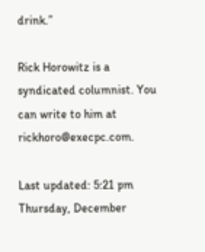drink.”

Rick Horowitz is a syndicated columnist. You can write to him at rickhoro@execpc.com.

Last updated: 5:21 pm Thursday, December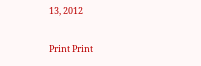13, 2012

Print Print